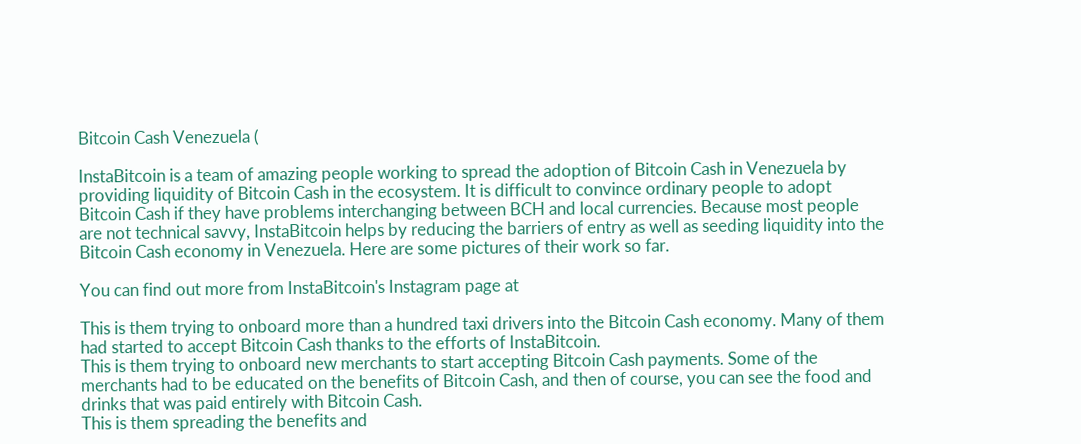Bitcoin Cash Venezuela (

InstaBitcoin is a team of amazing people working to spread the adoption of Bitcoin Cash in Venezuela by providing liquidity of Bitcoin Cash in the ecosystem. It is difficult to convince ordinary people to adopt Bitcoin Cash if they have problems interchanging between BCH and local currencies. Because most people are not technical savvy, InstaBitcoin helps by reducing the barriers of entry as well as seeding liquidity into the Bitcoin Cash economy in Venezuela. Here are some pictures of their work so far.

You can find out more from InstaBitcoin's Instagram page at

This is them trying to onboard more than a hundred taxi drivers into the Bitcoin Cash economy. Many of them had started to accept Bitcoin Cash thanks to the efforts of InstaBitcoin.
This is them trying to onboard new merchants to start accepting Bitcoin Cash payments. Some of the merchants had to be educated on the benefits of Bitcoin Cash, and then of course, you can see the food and drinks that was paid entirely with Bitcoin Cash.
This is them spreading the benefits and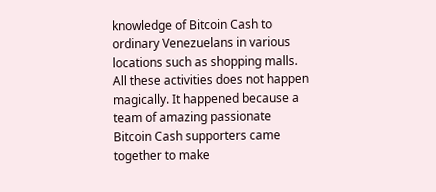knowledge of Bitcoin Cash to ordinary Venezuelans in various locations such as shopping malls.
All these activities does not happen magically. It happened because a team of amazing passionate Bitcoin Cash supporters came together to make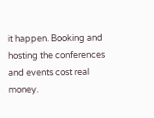it happen. Booking and hosting the conferences and events cost real money.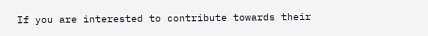If you are interested to contribute towards their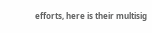efforts, here is their multisig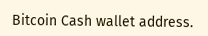Bitcoin Cash wallet address.